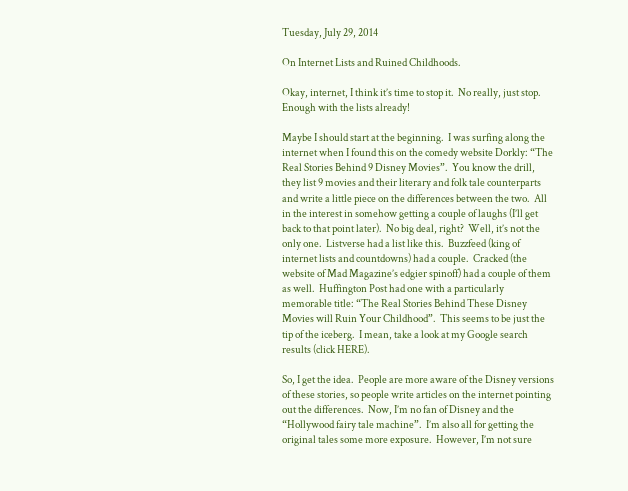Tuesday, July 29, 2014

On Internet Lists and Ruined Childhoods.

Okay, internet, I think it’s time to stop it.  No really, just stop.  Enough with the lists already!

Maybe I should start at the beginning.  I was surfing along the internet when I found this on the comedy website Dorkly: “The Real Stories Behind 9 Disney Movies”.  You know the drill, they list 9 movies and their literary and folk tale counterparts and write a little piece on the differences between the two.  All in the interest in somehow getting a couple of laughs (I’ll get back to that point later).  No big deal, right?  Well, it’s not the only one.  Listverse had a list like this.  Buzzfeed (king of internet lists and countdowns) had a couple.  Cracked (the website of Mad Magazine’s edgier spinoff) had a couple of them as well.  Huffington Post had one with a particularly memorable title: “The Real Stories Behind These Disney Movies will Ruin Your Childhood”.  This seems to be just the tip of the iceberg.  I mean, take a look at my Google search results (click HERE).

So, I get the idea.  People are more aware of the Disney versions of these stories, so people write articles on the internet pointing out the differences.  Now, I’m no fan of Disney and the “Hollywood fairy tale machine”.  I’m also all for getting the original tales some more exposure.  However, I’m not sure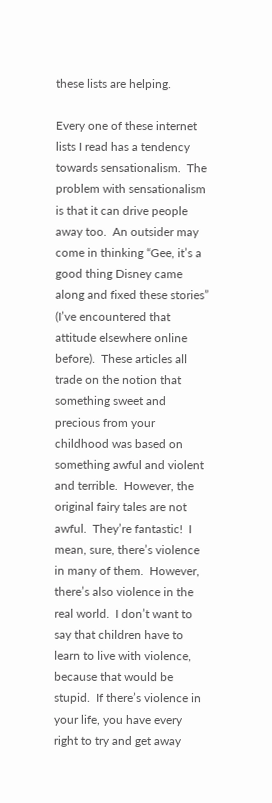these lists are helping.

Every one of these internet lists I read has a tendency towards sensationalism.  The problem with sensationalism is that it can drive people away too.  An outsider may come in thinking “Gee, it’s a good thing Disney came along and fixed these stories” (I’ve encountered that attitude elsewhere online before).  These articles all trade on the notion that something sweet and precious from your childhood was based on something awful and violent and terrible.  However, the original fairy tales are not awful.  They’re fantastic!  I mean, sure, there’s violence in many of them.  However, there’s also violence in the real world.  I don’t want to say that children have to learn to live with violence, because that would be stupid.  If there’s violence in your life, you have every right to try and get away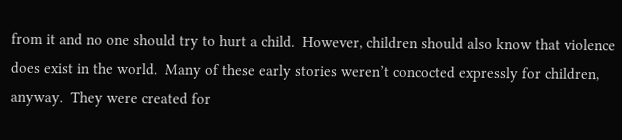from it and no one should try to hurt a child.  However, children should also know that violence does exist in the world.  Many of these early stories weren’t concocted expressly for children, anyway.  They were created for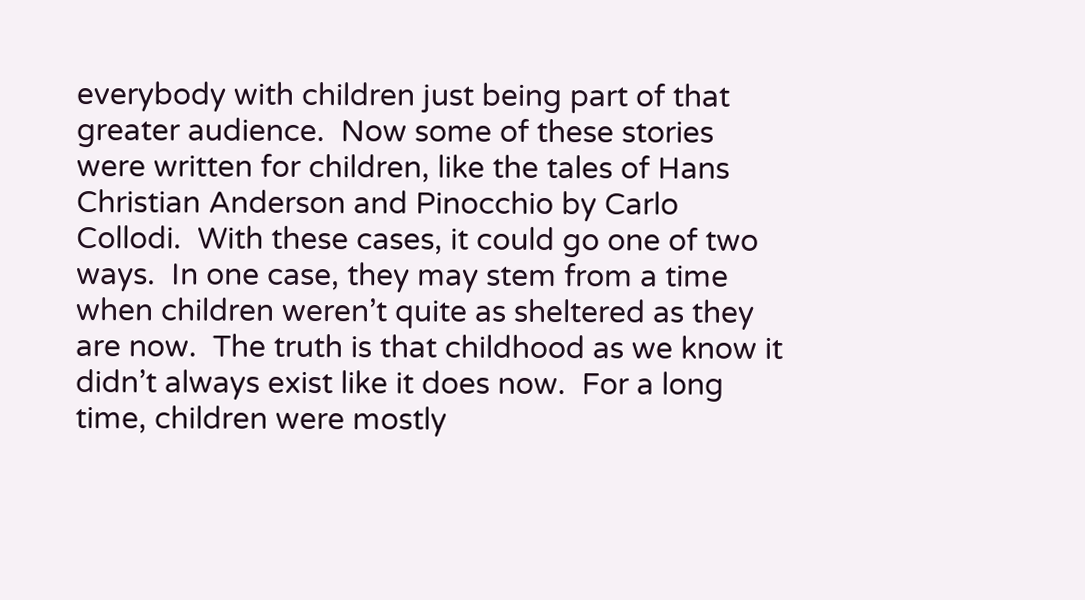everybody with children just being part of that greater audience.  Now some of these stories were written for children, like the tales of Hans Christian Anderson and Pinocchio by Carlo Collodi.  With these cases, it could go one of two ways.  In one case, they may stem from a time when children weren’t quite as sheltered as they are now.  The truth is that childhood as we know it didn’t always exist like it does now.  For a long time, children were mostly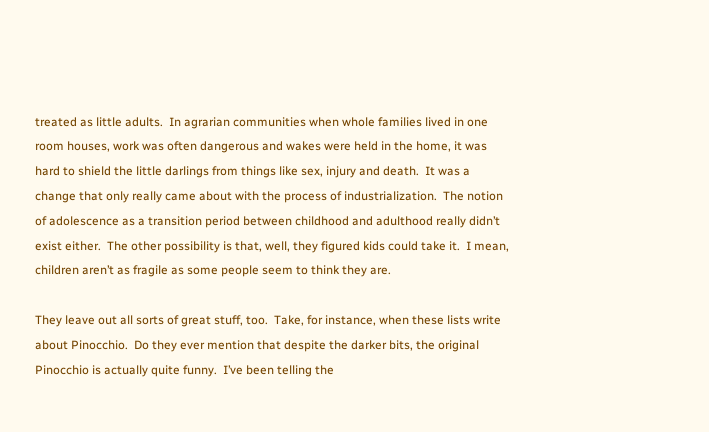treated as little adults.  In agrarian communities when whole families lived in one room houses, work was often dangerous and wakes were held in the home, it was hard to shield the little darlings from things like sex, injury and death.  It was a change that only really came about with the process of industrialization.  The notion of adolescence as a transition period between childhood and adulthood really didn’t exist either.  The other possibility is that, well, they figured kids could take it.  I mean, children aren’t as fragile as some people seem to think they are.

They leave out all sorts of great stuff, too.  Take, for instance, when these lists write about Pinocchio.  Do they ever mention that despite the darker bits, the original Pinocchio is actually quite funny.  I’ve been telling the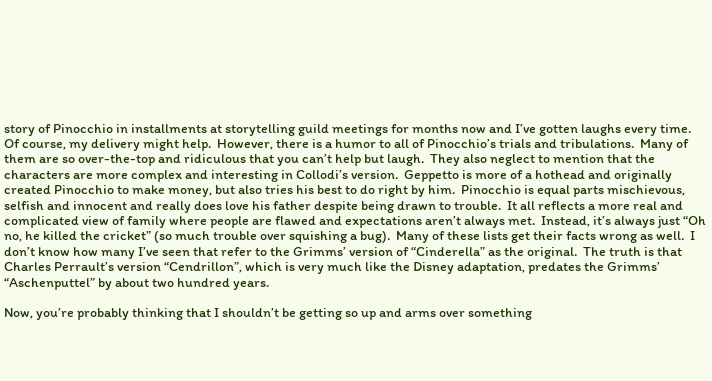story of Pinocchio in installments at storytelling guild meetings for months now and I’ve gotten laughs every time.  Of course, my delivery might help.  However, there is a humor to all of Pinocchio’s trials and tribulations.  Many of them are so over-the-top and ridiculous that you can’t help but laugh.  They also neglect to mention that the characters are more complex and interesting in Collodi’s version.  Geppetto is more of a hothead and originally created Pinocchio to make money, but also tries his best to do right by him.  Pinocchio is equal parts mischievous, selfish and innocent and really does love his father despite being drawn to trouble.  It all reflects a more real and complicated view of family where people are flawed and expectations aren’t always met.  Instead, it’s always just “Oh no, he killed the cricket” (so much trouble over squishing a bug).  Many of these lists get their facts wrong as well.  I don’t know how many I’ve seen that refer to the Grimms’ version of “Cinderella” as the original.  The truth is that Charles Perrault’s version “Cendrillon”, which is very much like the Disney adaptation, predates the Grimms’ “Aschenputtel” by about two hundred years.

Now, you’re probably thinking that I shouldn’t be getting so up and arms over something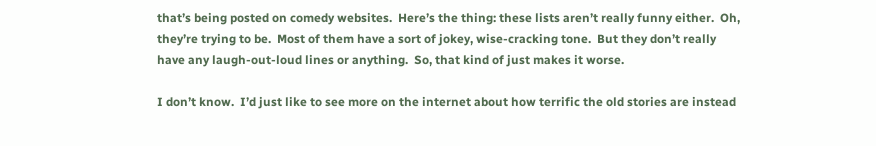that’s being posted on comedy websites.  Here’s the thing: these lists aren’t really funny either.  Oh, they’re trying to be.  Most of them have a sort of jokey, wise-cracking tone.  But they don’t really have any laugh-out-loud lines or anything.  So, that kind of just makes it worse.

I don’t know.  I’d just like to see more on the internet about how terrific the old stories are instead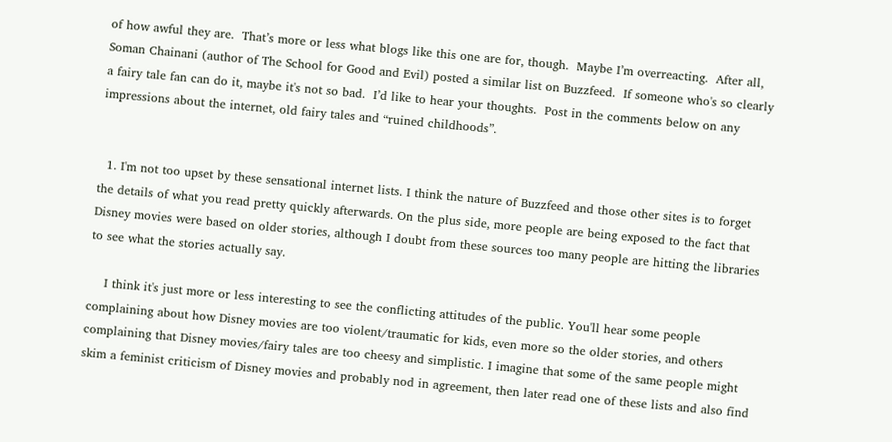of how awful they are.  That’s more or less what blogs like this one are for, though.  Maybe I’m overreacting.  After all, Soman Chainani (author of The School for Good and Evil) posted a similar list on Buzzfeed.  If someone who's so clearly a fairy tale fan can do it, maybe it's not so bad.  I’d like to hear your thoughts.  Post in the comments below on any impressions about the internet, old fairy tales and “ruined childhoods”.


  1. I'm not too upset by these sensational internet lists. I think the nature of Buzzfeed and those other sites is to forget the details of what you read pretty quickly afterwards. On the plus side, more people are being exposed to the fact that Disney movies were based on older stories, although I doubt from these sources too many people are hitting the libraries to see what the stories actually say.

    I think it's just more or less interesting to see the conflicting attitudes of the public. You'll hear some people complaining about how Disney movies are too violent/traumatic for kids, even more so the older stories, and others complaining that Disney movies/fairy tales are too cheesy and simplistic. I imagine that some of the same people might skim a feminist criticism of Disney movies and probably nod in agreement, then later read one of these lists and also find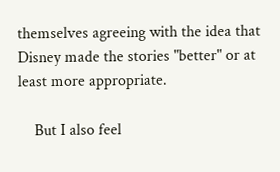themselves agreeing with the idea that Disney made the stories "better" or at least more appropriate.

    But I also feel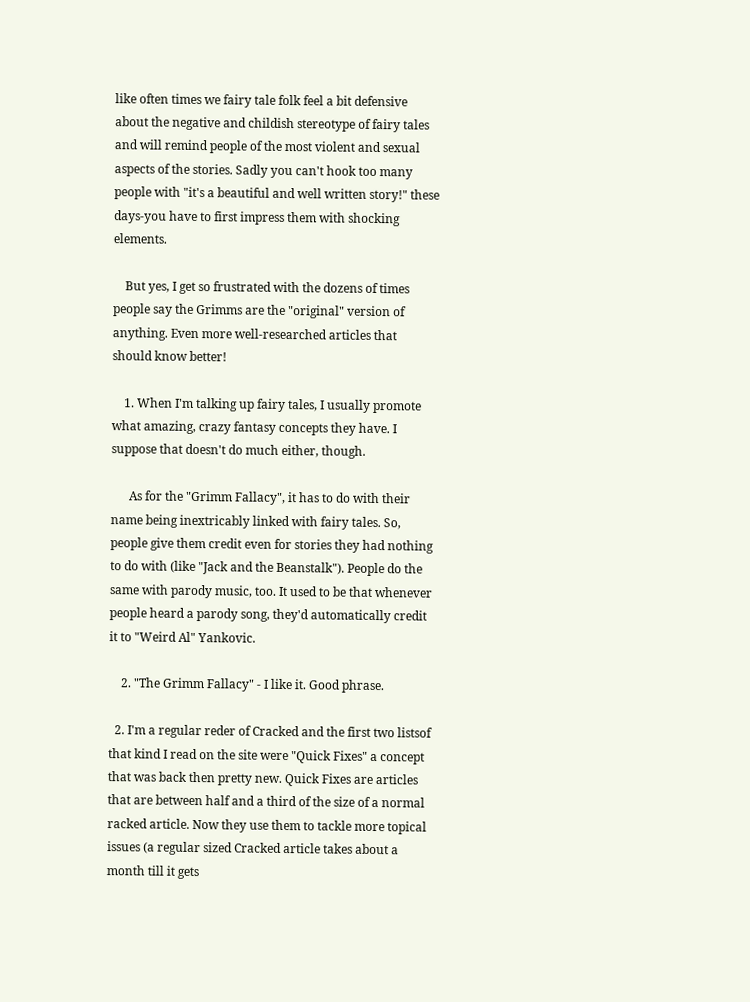like often times we fairy tale folk feel a bit defensive about the negative and childish stereotype of fairy tales and will remind people of the most violent and sexual aspects of the stories. Sadly you can't hook too many people with "it's a beautiful and well written story!" these days-you have to first impress them with shocking elements.

    But yes, I get so frustrated with the dozens of times people say the Grimms are the "original" version of anything. Even more well-researched articles that should know better!

    1. When I'm talking up fairy tales, I usually promote what amazing, crazy fantasy concepts they have. I suppose that doesn't do much either, though.

      As for the "Grimm Fallacy", it has to do with their name being inextricably linked with fairy tales. So, people give them credit even for stories they had nothing to do with (like "Jack and the Beanstalk"). People do the same with parody music, too. It used to be that whenever people heard a parody song, they'd automatically credit it to "Weird Al" Yankovic.

    2. "The Grimm Fallacy" - I like it. Good phrase.

  2. I'm a regular reder of Cracked and the first two listsof that kind I read on the site were "Quick Fixes" a concept that was back then pretty new. Quick Fixes are articles that are between half and a third of the size of a normal racked article. Now they use them to tackle more topical issues (a regular sized Cracked article takes about a month till it gets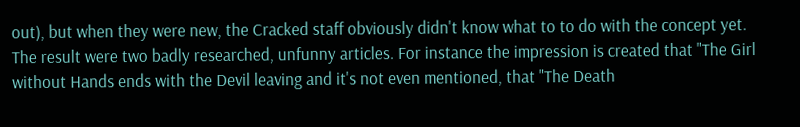out), but when they were new, the Cracked staff obviously didn't know what to to do with the concept yet. The result were two badly researched, unfunny articles. For instance the impression is created that "The Girl without Hands ends with the Devil leaving and it's not even mentioned, that "The Death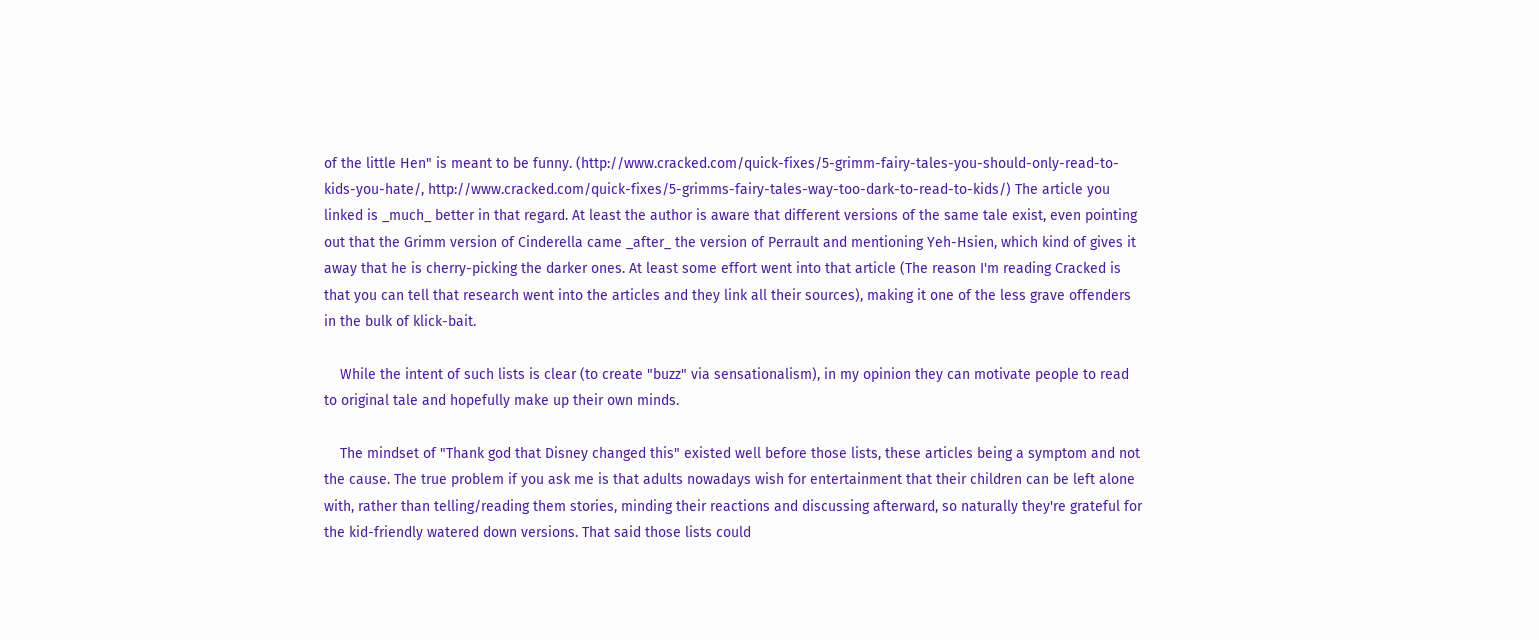of the little Hen" is meant to be funny. (http://www.cracked.com/quick-fixes/5-grimm-fairy-tales-you-should-only-read-to-kids-you-hate/, http://www.cracked.com/quick-fixes/5-grimms-fairy-tales-way-too-dark-to-read-to-kids/) The article you linked is _much_ better in that regard. At least the author is aware that different versions of the same tale exist, even pointing out that the Grimm version of Cinderella came _after_ the version of Perrault and mentioning Yeh-Hsien, which kind of gives it away that he is cherry-picking the darker ones. At least some effort went into that article (The reason I'm reading Cracked is that you can tell that research went into the articles and they link all their sources), making it one of the less grave offenders in the bulk of klick-bait.

    While the intent of such lists is clear (to create "buzz" via sensationalism), in my opinion they can motivate people to read to original tale and hopefully make up their own minds.

    The mindset of "Thank god that Disney changed this" existed well before those lists, these articles being a symptom and not the cause. The true problem if you ask me is that adults nowadays wish for entertainment that their children can be left alone with, rather than telling/reading them stories, minding their reactions and discussing afterward, so naturally they're grateful for the kid-friendly watered down versions. That said those lists could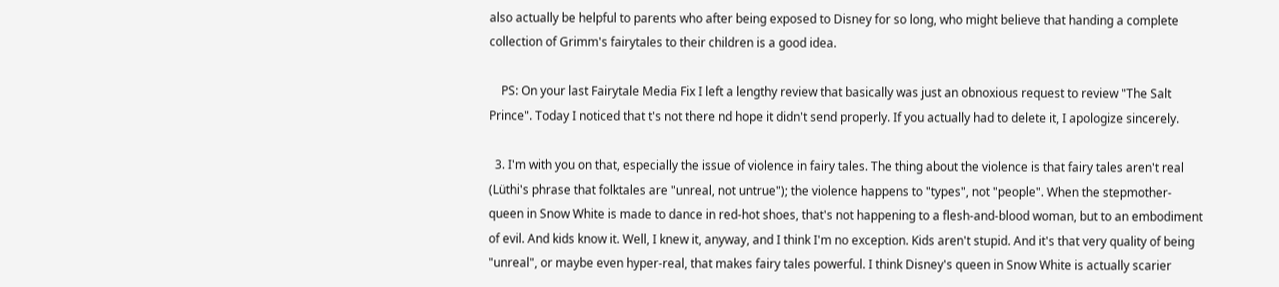also actually be helpful to parents who after being exposed to Disney for so long, who might believe that handing a complete collection of Grimm's fairytales to their children is a good idea.

    PS: On your last Fairytale Media Fix I left a lengthy review that basically was just an obnoxious request to review "The Salt Prince". Today I noticed that t's not there nd hope it didn't send properly. If you actually had to delete it, I apologize sincerely.

  3. I'm with you on that, especially the issue of violence in fairy tales. The thing about the violence is that fairy tales aren't real (Lüthi's phrase that folktales are "unreal, not untrue"); the violence happens to "types", not "people". When the stepmother-queen in Snow White is made to dance in red-hot shoes, that's not happening to a flesh-and-blood woman, but to an embodiment of evil. And kids know it. Well, I knew it, anyway, and I think I'm no exception. Kids aren't stupid. And it's that very quality of being "unreal", or maybe even hyper-real, that makes fairy tales powerful. I think Disney's queen in Snow White is actually scarier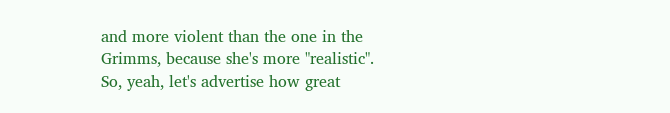and more violent than the one in the Grimms, because she's more "realistic". So, yeah, let's advertise how great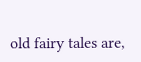old fairy tales are,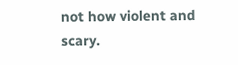not how violent and scary.